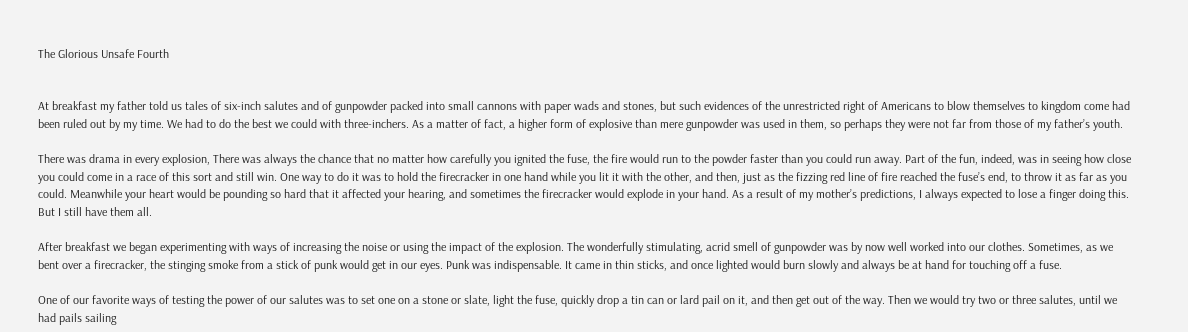The Glorious Unsafe Fourth


At breakfast my father told us tales of six-inch salutes and of gunpowder packed into small cannons with paper wads and stones, but such evidences of the unrestricted right of Americans to blow themselves to kingdom come had been ruled out by my time. We had to do the best we could with three-inchers. As a matter of fact, a higher form of explosive than mere gunpowder was used in them, so perhaps they were not far from those of my father’s youth.

There was drama in every explosion, There was always the chance that no matter how carefully you ignited the fuse, the fire would run to the powder faster than you could run away. Part of the fun, indeed, was in seeing how close you could come in a race of this sort and still win. One way to do it was to hold the firecracker in one hand while you lit it with the other, and then, just as the fizzing red line of fire reached the fuse’s end, to throw it as far as you could. Meanwhile your heart would be pounding so hard that it affected your hearing, and sometimes the firecracker would explode in your hand. As a result of my mother’s predictions, I always expected to lose a finger doing this. But I still have them all.

After breakfast we began experimenting with ways of increasing the noise or using the impact of the explosion. The wonderfully stimulating, acrid smell of gunpowder was by now well worked into our clothes. Sometimes, as we bent over a firecracker, the stinging smoke from a stick of punk would get in our eyes. Punk was indispensable. It came in thin sticks, and once lighted would burn slowly and always be at hand for touching off a fuse.

One of our favorite ways of testing the power of our salutes was to set one on a stone or slate, light the fuse, quickly drop a tin can or lard pail on it, and then get out of the way. Then we would try two or three salutes, until we had pails sailing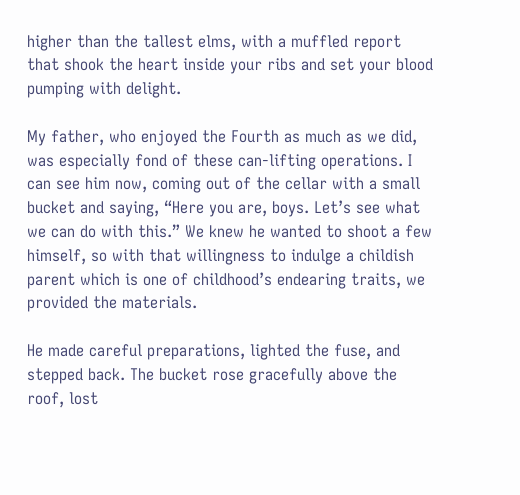higher than the tallest elms, with a muffled report that shook the heart inside your ribs and set your blood pumping with delight.

My father, who enjoyed the Fourth as much as we did, was especially fond of these can-lifting operations. I can see him now, coming out of the cellar with a small bucket and saying, “Here you are, boys. Let’s see what we can do with this.” We knew he wanted to shoot a few himself, so with that willingness to indulge a childish parent which is one of childhood’s endearing traits, we provided the materials.

He made careful preparations, lighted the fuse, and stepped back. The bucket rose gracefully above the roof, lost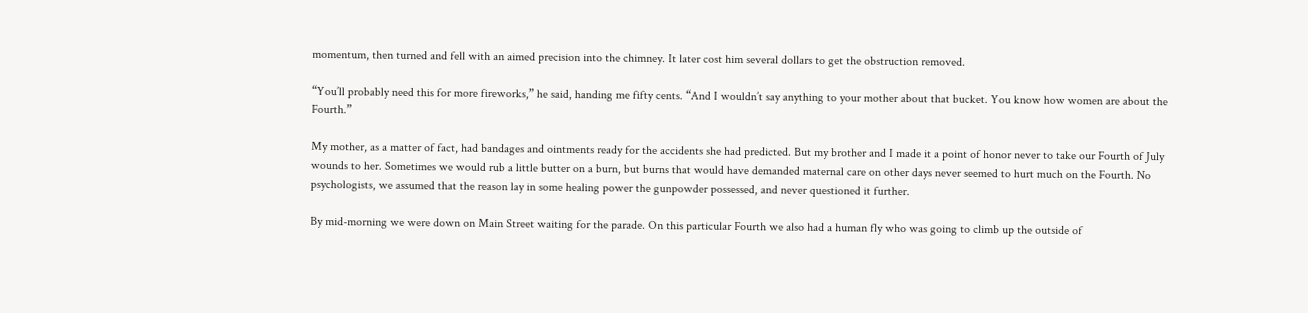momentum, then turned and fell with an aimed precision into the chimney. It later cost him several dollars to get the obstruction removed.

“You’ll probably need this for more fireworks,” he said, handing me fifty cents. “And I wouldn’t say anything to your mother about that bucket. You know how women are about the Fourth.”

My mother, as a matter of fact, had bandages and ointments ready for the accidents she had predicted. But my brother and I made it a point of honor never to take our Fourth of July wounds to her. Sometimes we would rub a little butter on a burn, but burns that would have demanded maternal care on other days never seemed to hurt much on the Fourth. No psychologists, we assumed that the reason lay in some healing power the gunpowder possessed, and never questioned it further.

By mid-morning we were down on Main Street waiting for the parade. On this particular Fourth we also had a human fly who was going to climb up the outside of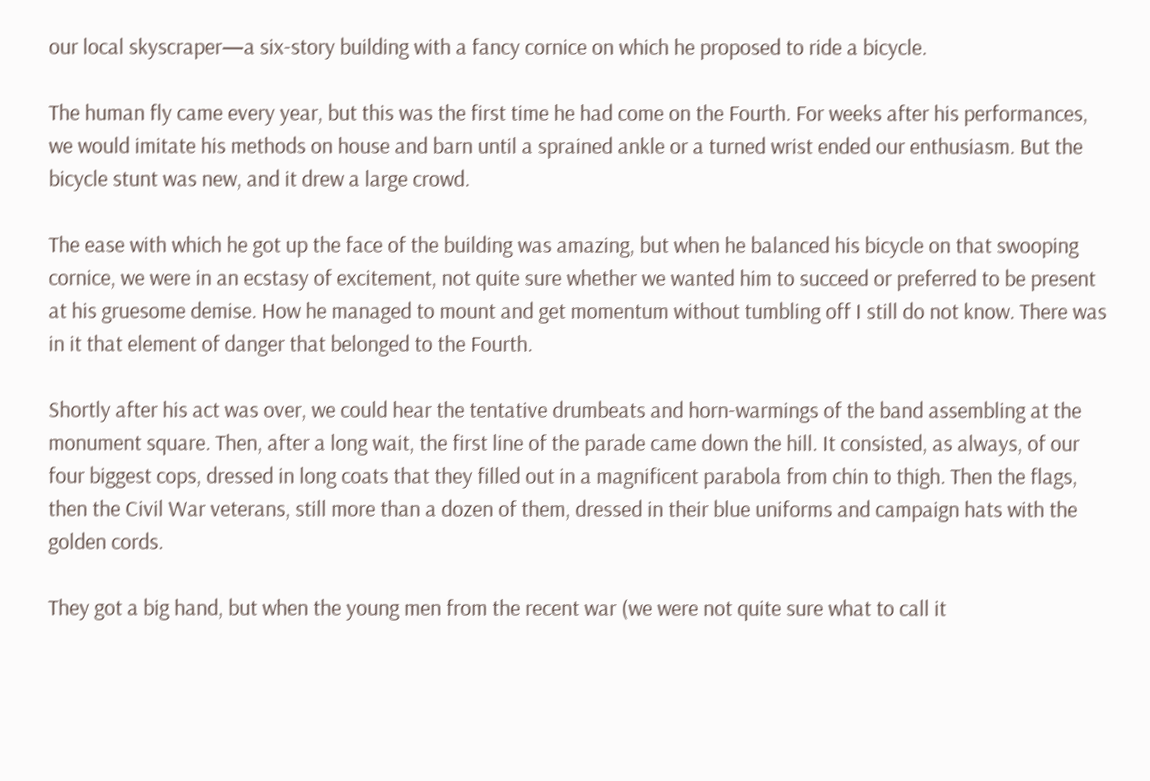our local skyscraper—a six-story building with a fancy cornice on which he proposed to ride a bicycle.

The human fly came every year, but this was the first time he had come on the Fourth. For weeks after his performances, we would imitate his methods on house and barn until a sprained ankle or a turned wrist ended our enthusiasm. But the bicycle stunt was new, and it drew a large crowd.

The ease with which he got up the face of the building was amazing, but when he balanced his bicycle on that swooping cornice, we were in an ecstasy of excitement, not quite sure whether we wanted him to succeed or preferred to be present at his gruesome demise. How he managed to mount and get momentum without tumbling off I still do not know. There was in it that element of danger that belonged to the Fourth.

Shortly after his act was over, we could hear the tentative drumbeats and horn-warmings of the band assembling at the monument square. Then, after a long wait, the first line of the parade came down the hill. It consisted, as always, of our four biggest cops, dressed in long coats that they filled out in a magnificent parabola from chin to thigh. Then the flags, then the Civil War veterans, still more than a dozen of them, dressed in their blue uniforms and campaign hats with the golden cords.

They got a big hand, but when the young men from the recent war (we were not quite sure what to call it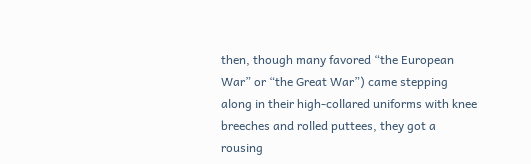then, though many favored “the European War” or “the Great War”) came stepping along in their high-collared uniforms with knee breeches and rolled puttees, they got a rousing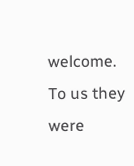welcome. To us they were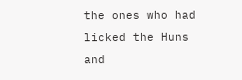the ones who had licked the Huns and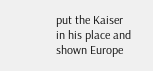put the Kaiser in his place and shown Europe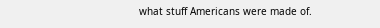what stuff Americans were made of.